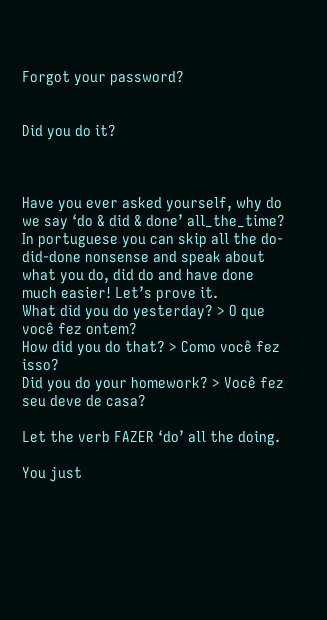Forgot your password?


Did you do it?



Have you ever asked yourself, why do we say ‘do & did & done’ all_the_time? In portuguese you can skip all the do-did-done nonsense and speak about what you do, did do and have done much easier! Let’s prove it.
What did you do yesterday? > O que você fez ontem?
How did you do that? > Como você fez isso?
Did you do your homework? > Você fez seu deve de casa?

Let the verb FAZER ‘do’ all the doing.

You just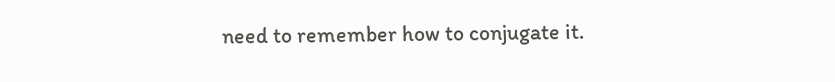need to remember how to conjugate it.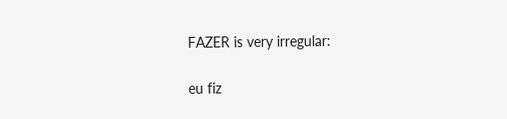FAZER is very irregular:

eu fiz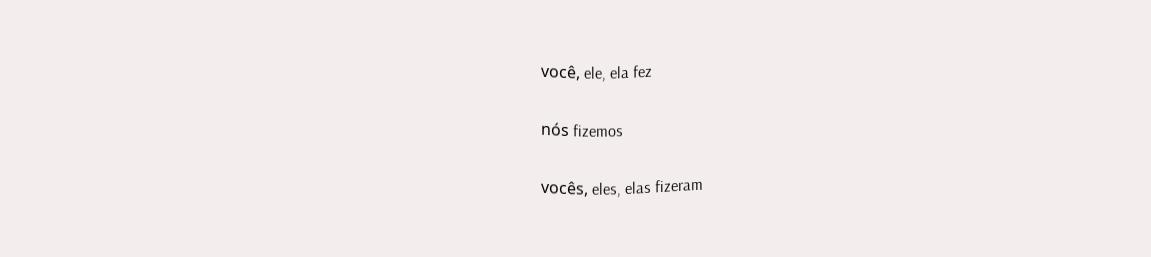você, ele, ela fez

nós fizemos

vocês, eles, elas fizeram